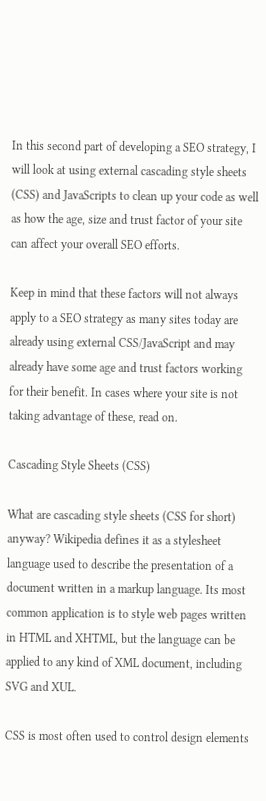In this second part of developing a SEO strategy, I will look at using external cascading style sheets (CSS) and JavaScripts to clean up your code as well as how the age, size and trust factor of your site can affect your overall SEO efforts.

Keep in mind that these factors will not always apply to a SEO strategy as many sites today are already using external CSS/JavaScript and may already have some age and trust factors working for their benefit. In cases where your site is not taking advantage of these, read on.

Cascading Style Sheets (CSS)

What are cascading style sheets (CSS for short) anyway? Wikipedia defines it as a stylesheet language used to describe the presentation of a document written in a markup language. Its most common application is to style web pages written in HTML and XHTML, but the language can be applied to any kind of XML document, including SVG and XUL.

CSS is most often used to control design elements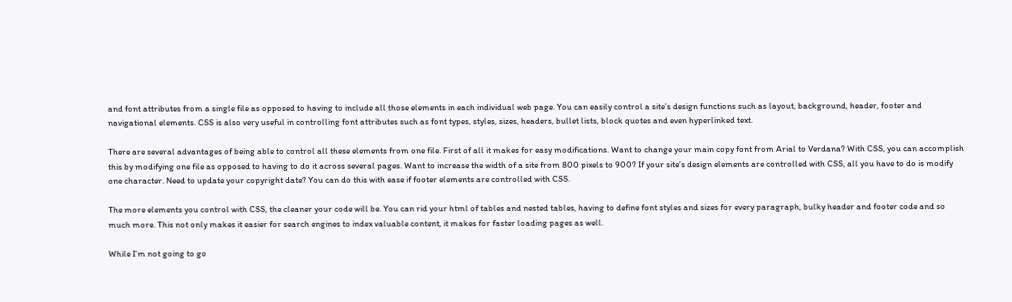and font attributes from a single file as opposed to having to include all those elements in each individual web page. You can easily control a site’s design functions such as layout, background, header, footer and navigational elements. CSS is also very useful in controlling font attributes such as font types, styles, sizes, headers, bullet lists, block quotes and even hyperlinked text.

There are several advantages of being able to control all these elements from one file. First of all it makes for easy modifications. Want to change your main copy font from Arial to Verdana? With CSS, you can accomplish this by modifying one file as opposed to having to do it across several pages. Want to increase the width of a site from 800 pixels to 900? If your site’s design elements are controlled with CSS, all you have to do is modify one character. Need to update your copyright date? You can do this with ease if footer elements are controlled with CSS.

The more elements you control with CSS, the cleaner your code will be. You can rid your html of tables and nested tables, having to define font styles and sizes for every paragraph, bulky header and footer code and so much more. This not only makes it easier for search engines to index valuable content, it makes for faster loading pages as well.

While I’m not going to go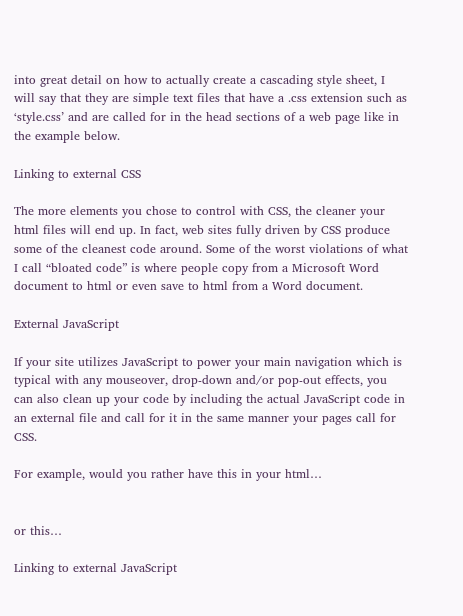into great detail on how to actually create a cascading style sheet, I will say that they are simple text files that have a .css extension such as ‘style.css’ and are called for in the head sections of a web page like in the example below.

Linking to external CSS

The more elements you chose to control with CSS, the cleaner your html files will end up. In fact, web sites fully driven by CSS produce some of the cleanest code around. Some of the worst violations of what I call “bloated code” is where people copy from a Microsoft Word document to html or even save to html from a Word document.

External JavaScript

If your site utilizes JavaScript to power your main navigation which is typical with any mouseover, drop-down and/or pop-out effects, you can also clean up your code by including the actual JavaScript code in an external file and call for it in the same manner your pages call for CSS.

For example, would you rather have this in your html…


or this…

Linking to external JavaScript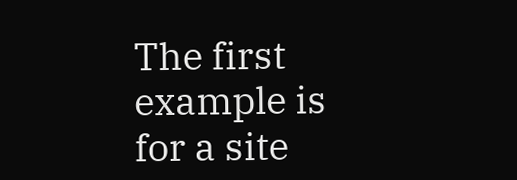The first example is for a site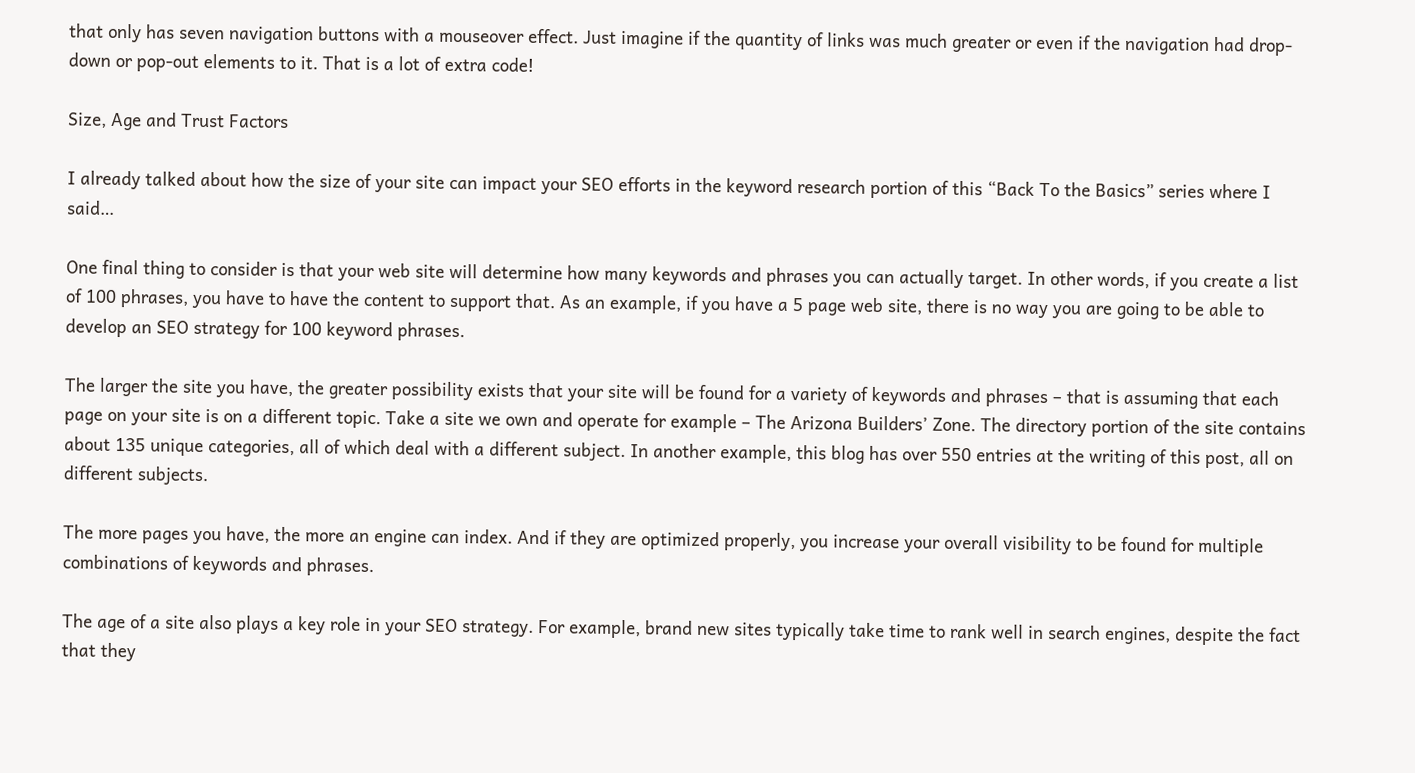that only has seven navigation buttons with a mouseover effect. Just imagine if the quantity of links was much greater or even if the navigation had drop-down or pop-out elements to it. That is a lot of extra code!

Size, Age and Trust Factors

I already talked about how the size of your site can impact your SEO efforts in the keyword research portion of this “Back To the Basics” series where I said…

One final thing to consider is that your web site will determine how many keywords and phrases you can actually target. In other words, if you create a list of 100 phrases, you have to have the content to support that. As an example, if you have a 5 page web site, there is no way you are going to be able to develop an SEO strategy for 100 keyword phrases.

The larger the site you have, the greater possibility exists that your site will be found for a variety of keywords and phrases – that is assuming that each page on your site is on a different topic. Take a site we own and operate for example – The Arizona Builders’ Zone. The directory portion of the site contains about 135 unique categories, all of which deal with a different subject. In another example, this blog has over 550 entries at the writing of this post, all on different subjects.

The more pages you have, the more an engine can index. And if they are optimized properly, you increase your overall visibility to be found for multiple combinations of keywords and phrases.

The age of a site also plays a key role in your SEO strategy. For example, brand new sites typically take time to rank well in search engines, despite the fact that they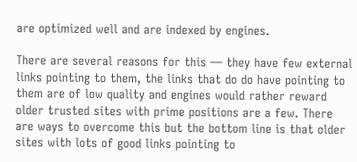are optimized well and are indexed by engines.

There are several reasons for this — they have few external links pointing to them, the links that do do have pointing to them are of low quality and engines would rather reward older trusted sites with prime positions are a few. There are ways to overcome this but the bottom line is that older sites with lots of good links pointing to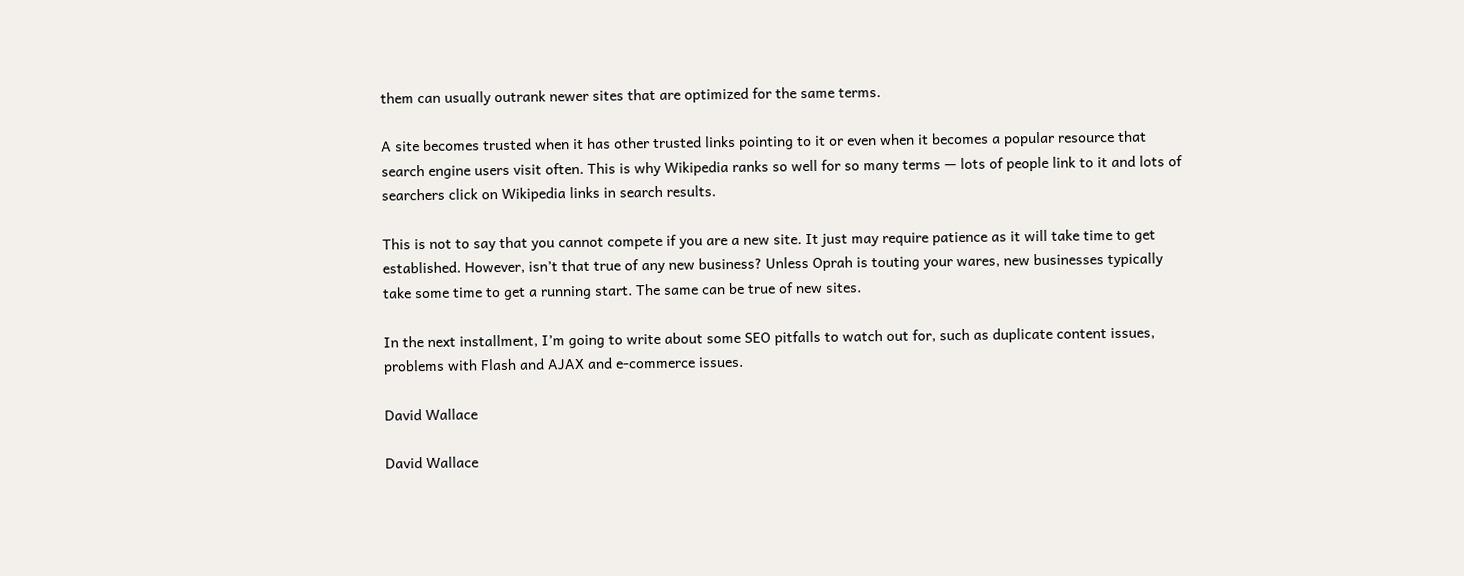them can usually outrank newer sites that are optimized for the same terms.

A site becomes trusted when it has other trusted links pointing to it or even when it becomes a popular resource that search engine users visit often. This is why Wikipedia ranks so well for so many terms — lots of people link to it and lots of searchers click on Wikipedia links in search results.

This is not to say that you cannot compete if you are a new site. It just may require patience as it will take time to get established. However, isn’t that true of any new business? Unless Oprah is touting your wares, new businesses typically take some time to get a running start. The same can be true of new sites.

In the next installment, I’m going to write about some SEO pitfalls to watch out for, such as duplicate content issues, problems with Flash and AJAX and e-commerce issues.

David Wallace

David Wallace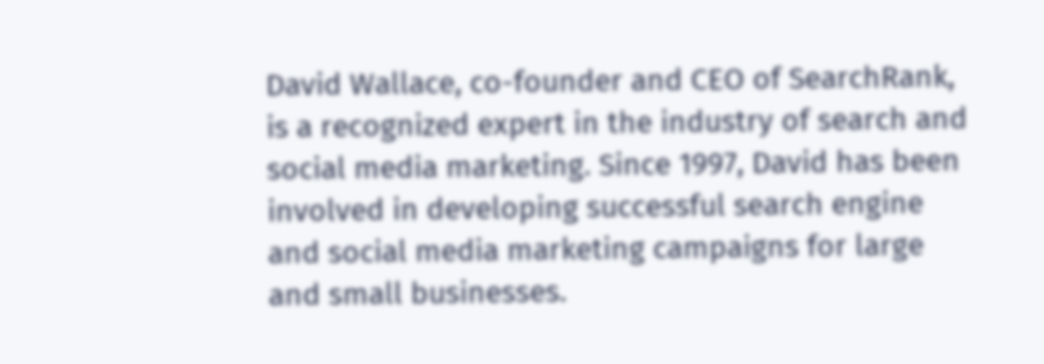David Wallace, co-founder and CEO of SearchRank, is a recognized expert in the industry of search and social media marketing. Since 1997, David has been involved in developing successful search engine and social media marketing campaigns for large and small businesses.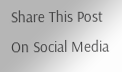Share This Post On Social Media